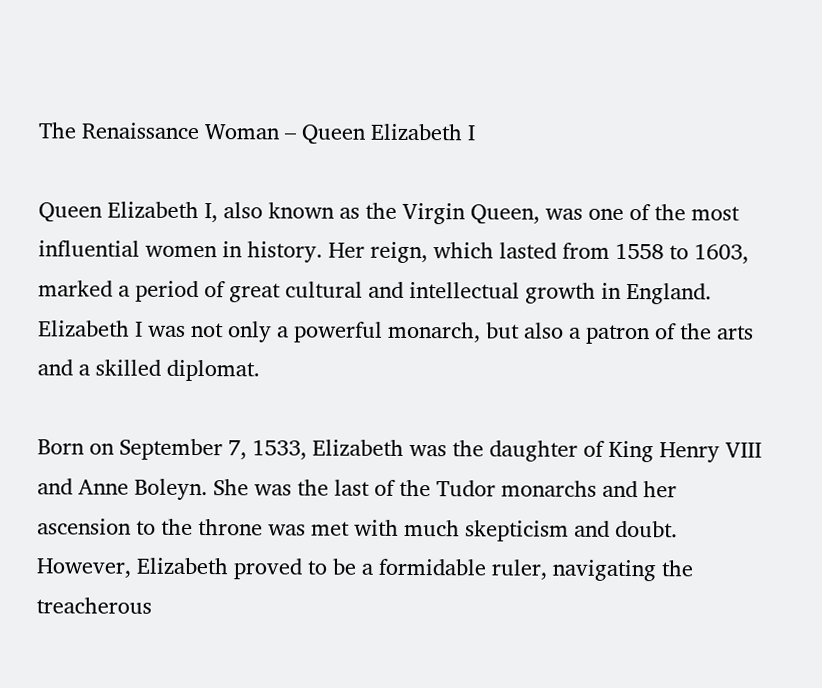The Renaissance Woman – Queen Elizabeth I

Queen Elizabeth I, also known as the Virgin Queen, was one of the most influential women in history. Her reign, which lasted from 1558 to 1603, marked a period of great cultural and intellectual growth in England. Elizabeth I was not only a powerful monarch, but also a patron of the arts and a skilled diplomat.

Born on September 7, 1533, Elizabeth was the daughter of King Henry VIII and Anne Boleyn. She was the last of the Tudor monarchs and her ascension to the throne was met with much skepticism and doubt. However, Elizabeth proved to be a formidable ruler, navigating the treacherous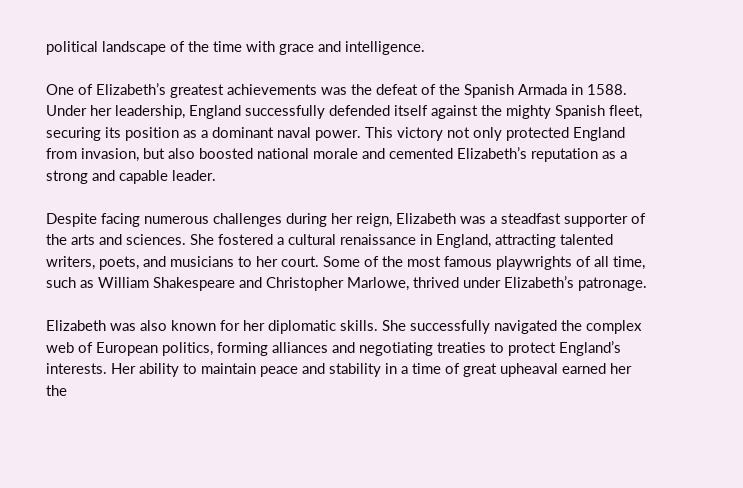political landscape of the time with grace and intelligence.

One of Elizabeth’s greatest achievements was the defeat of the Spanish Armada in 1588. Under her leadership, England successfully defended itself against the mighty Spanish fleet, securing its position as a dominant naval power. This victory not only protected England from invasion, but also boosted national morale and cemented Elizabeth’s reputation as a strong and capable leader.

Despite facing numerous challenges during her reign, Elizabeth was a steadfast supporter of the arts and sciences. She fostered a cultural renaissance in England, attracting talented writers, poets, and musicians to her court. Some of the most famous playwrights of all time, such as William Shakespeare and Christopher Marlowe, thrived under Elizabeth’s patronage.

Elizabeth was also known for her diplomatic skills. She successfully navigated the complex web of European politics, forming alliances and negotiating treaties to protect England’s interests. Her ability to maintain peace and stability in a time of great upheaval earned her the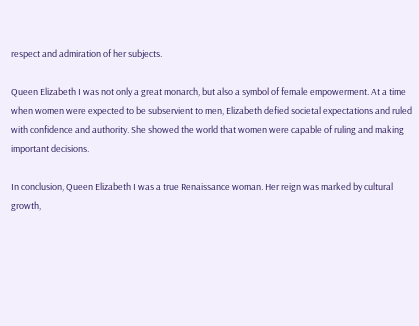respect and admiration of her subjects.

Queen Elizabeth I was not only a great monarch, but also a symbol of female empowerment. At a time when women were expected to be subservient to men, Elizabeth defied societal expectations and ruled with confidence and authority. She showed the world that women were capable of ruling and making important decisions.

In conclusion, Queen Elizabeth I was a true Renaissance woman. Her reign was marked by cultural growth,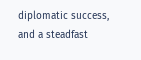diplomatic success, and a steadfast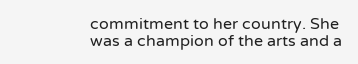commitment to her country. She was a champion of the arts and a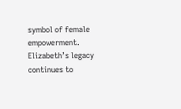symbol of female empowerment. Elizabeth’s legacy continues to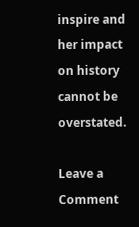inspire and her impact on history cannot be overstated.

Leave a Comment